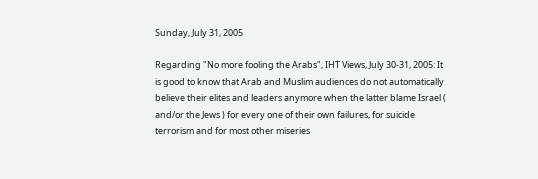Sunday, July 31, 2005

Regarding "No more fooling the Arabs", IHT Views, July 30-31, 2005: It is good to know that Arab and Muslim audiences do not automatically believe their elites and leaders anymore when the latter blame Israel ( and/or the Jews ) for every one of their own failures, for suicide terrorism and for most other miseries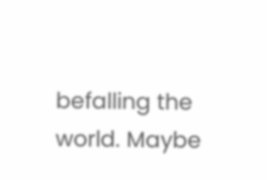befalling the world. Maybe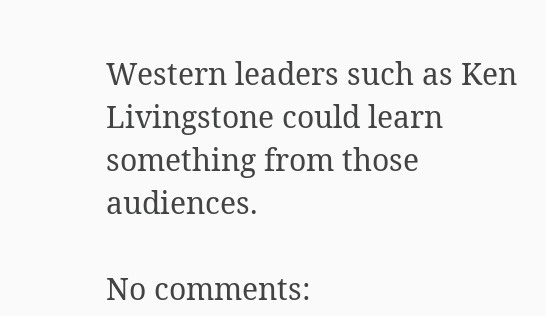Western leaders such as Ken Livingstone could learn something from those audiences.

No comments: